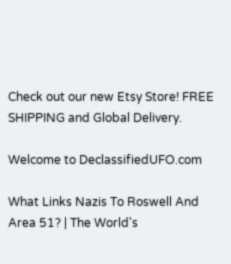Check out our new Etsy Store! FREE SHIPPING and Global Delivery.

Welcome to DeclassifiedUFO.com

What Links Nazis To Roswell And Area 51? | The World's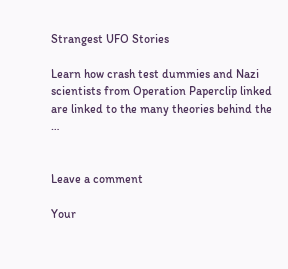Strangest UFO Stories

Learn how crash test dummies and Nazi scientists from Operation Paperclip linked are linked to the many theories behind the …


Leave a comment

Your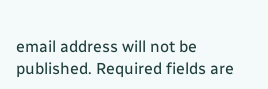email address will not be published. Required fields are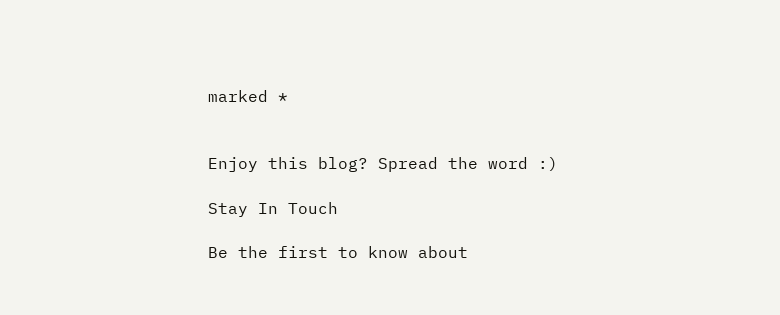marked *


Enjoy this blog? Spread the word :)

Stay In Touch

Be the first to know about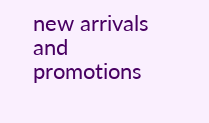new arrivals and promotions